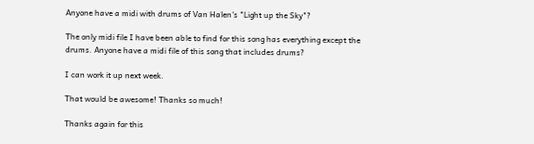Anyone have a midi with drums of Van Halen's "Light up the Sky"?

The only midi file I have been able to find for this song has everything except the drums. Anyone have a midi file of this song that includes drums?

I can work it up next week.

That would be awesome! Thanks so much!

Thanks again for this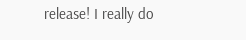release! I really do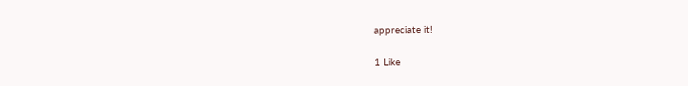appreciate it!

1 Like